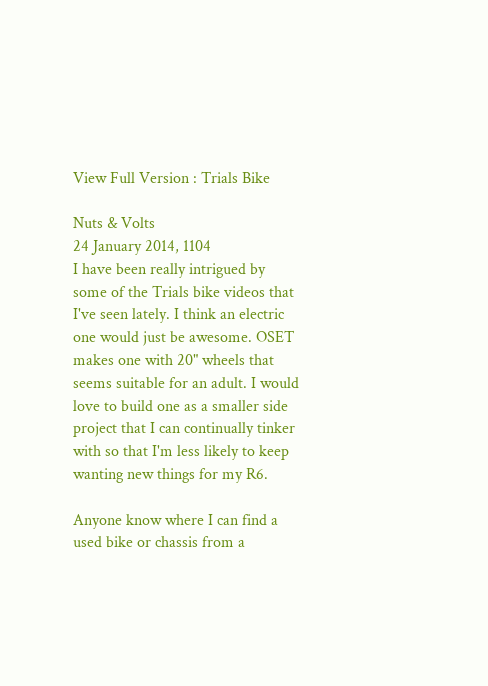View Full Version : Trials Bike

Nuts & Volts
24 January 2014, 1104
I have been really intrigued by some of the Trials bike videos that I've seen lately. I think an electric one would just be awesome. OSET makes one with 20" wheels that seems suitable for an adult. I would love to build one as a smaller side project that I can continually tinker with so that I'm less likely to keep wanting new things for my R6.

Anyone know where I can find a used bike or chassis from a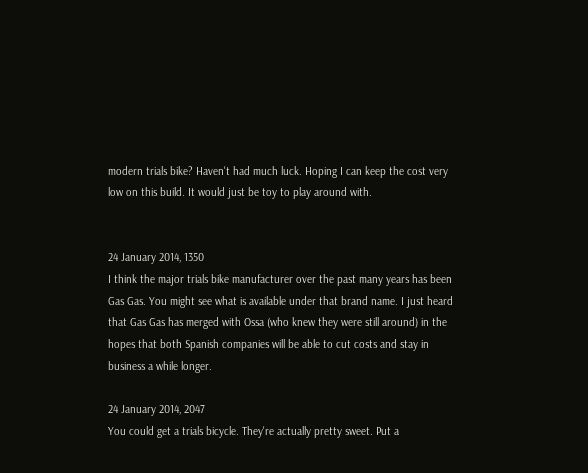modern trials bike? Haven't had much luck. Hoping I can keep the cost very low on this build. It would just be toy to play around with.


24 January 2014, 1350
I think the major trials bike manufacturer over the past many years has been Gas Gas. You might see what is available under that brand name. I just heard that Gas Gas has merged with Ossa (who knew they were still around) in the hopes that both Spanish companies will be able to cut costs and stay in business a while longer.

24 January 2014, 2047
You could get a trials bicycle. They're actually pretty sweet. Put a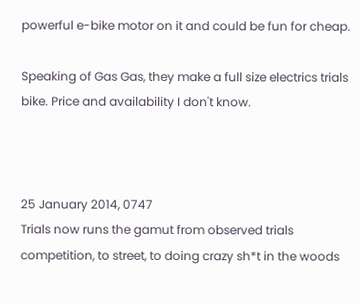powerful e-bike motor on it and could be fun for cheap.

Speaking of Gas Gas, they make a full size electrics trials bike. Price and availability I don't know.



25 January 2014, 0747
Trials now runs the gamut from observed trials competition, to street, to doing crazy sh*t in the woods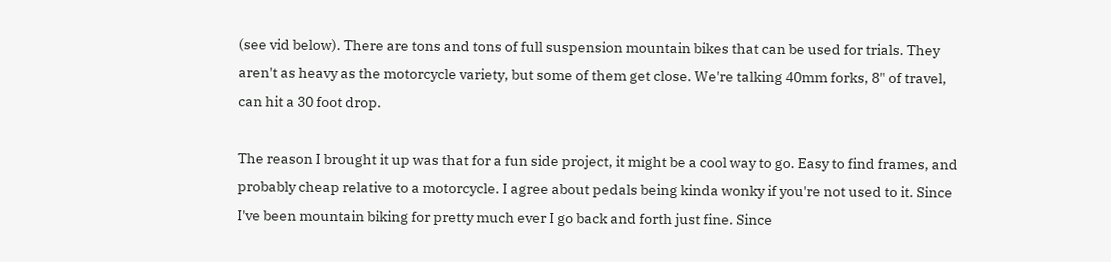(see vid below). There are tons and tons of full suspension mountain bikes that can be used for trials. They aren't as heavy as the motorcycle variety, but some of them get close. We're talking 40mm forks, 8" of travel, can hit a 30 foot drop.

The reason I brought it up was that for a fun side project, it might be a cool way to go. Easy to find frames, and probably cheap relative to a motorcycle. I agree about pedals being kinda wonky if you're not used to it. Since I've been mountain biking for pretty much ever I go back and forth just fine. Since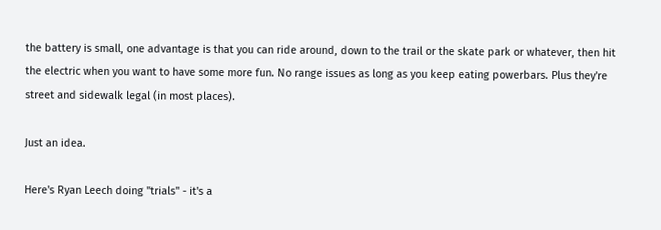the battery is small, one advantage is that you can ride around, down to the trail or the skate park or whatever, then hit the electric when you want to have some more fun. No range issues as long as you keep eating powerbars. Plus they're street and sidewalk legal (in most places).

Just an idea.

Here's Ryan Leech doing "trials" - it's a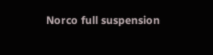Norco full suspension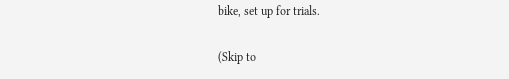bike, set up for trials.

(Skip to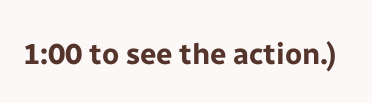1:00 to see the action.)